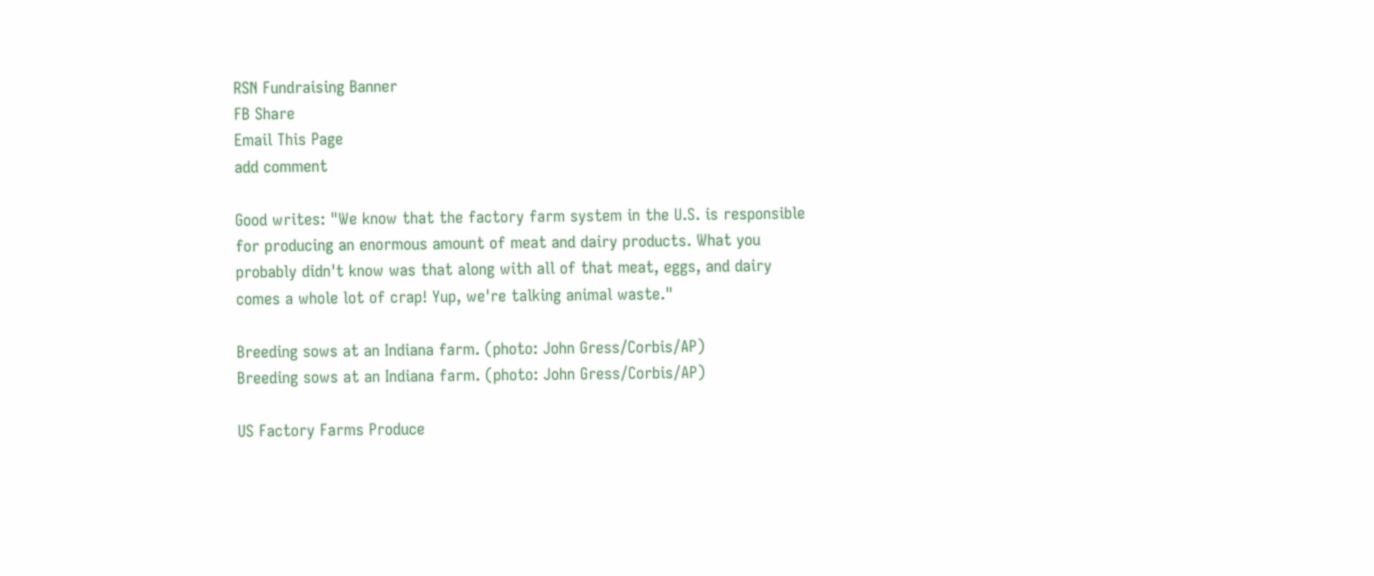RSN Fundraising Banner
FB Share
Email This Page
add comment

Good writes: "We know that the factory farm system in the U.S. is responsible for producing an enormous amount of meat and dairy products. What you probably didn't know was that along with all of that meat, eggs, and dairy comes a whole lot of crap! Yup, we're talking animal waste."

Breeding sows at an Indiana farm. (photo: John Gress/Corbis/AP)
Breeding sows at an Indiana farm. (photo: John Gress/Corbis/AP)

US Factory Farms Produce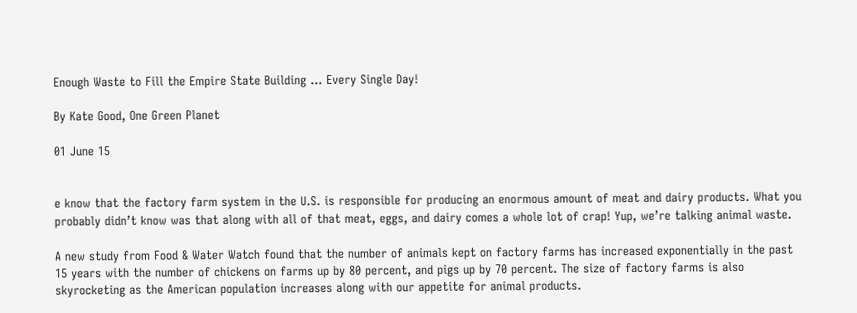Enough Waste to Fill the Empire State Building ... Every Single Day!

By Kate Good, One Green Planet

01 June 15


e know that the factory farm system in the U.S. is responsible for producing an enormous amount of meat and dairy products. What you probably didn’t know was that along with all of that meat, eggs, and dairy comes a whole lot of crap! Yup, we’re talking animal waste.

A new study from Food & Water Watch found that the number of animals kept on factory farms has increased exponentially in the past 15 years with the number of chickens on farms up by 80 percent, and pigs up by 70 percent. The size of factory farms is also skyrocketing as the American population increases along with our appetite for animal products.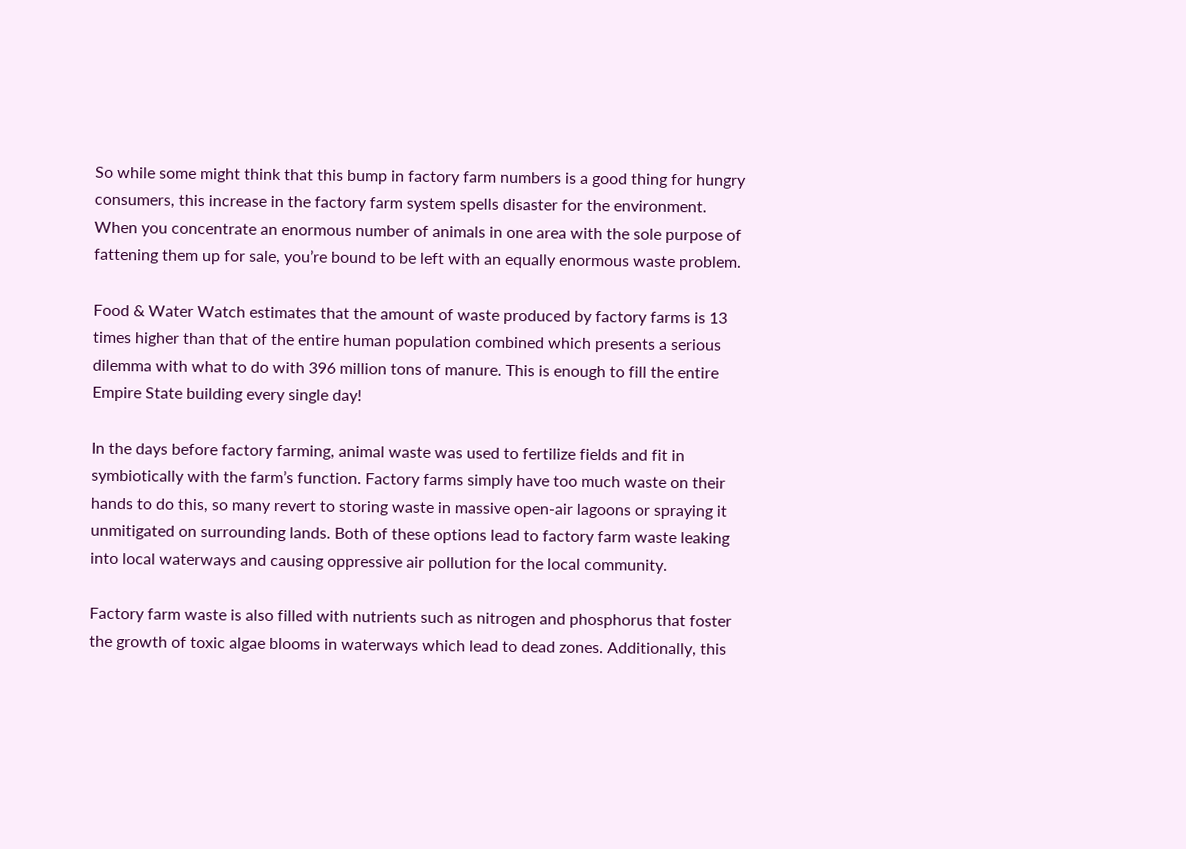So while some might think that this bump in factory farm numbers is a good thing for hungry consumers, this increase in the factory farm system spells disaster for the environment. When you concentrate an enormous number of animals in one area with the sole purpose of fattening them up for sale, you’re bound to be left with an equally enormous waste problem.

Food & Water Watch estimates that the amount of waste produced by factory farms is 13 times higher than that of the entire human population combined which presents a serious dilemma with what to do with 396 million tons of manure. This is enough to fill the entire Empire State building every single day!

In the days before factory farming, animal waste was used to fertilize fields and fit in symbiotically with the farm’s function. Factory farms simply have too much waste on their hands to do this, so many revert to storing waste in massive open-air lagoons or spraying it unmitigated on surrounding lands. Both of these options lead to factory farm waste leaking into local waterways and causing oppressive air pollution for the local community.

Factory farm waste is also filled with nutrients such as nitrogen and phosphorus that foster the growth of toxic algae blooms in waterways which lead to dead zones. Additionally, this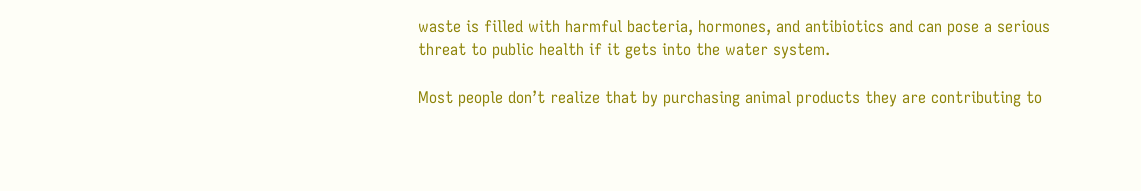waste is filled with harmful bacteria, hormones, and antibiotics and can pose a serious threat to public health if it gets into the water system.

Most people don’t realize that by purchasing animal products they are contributing to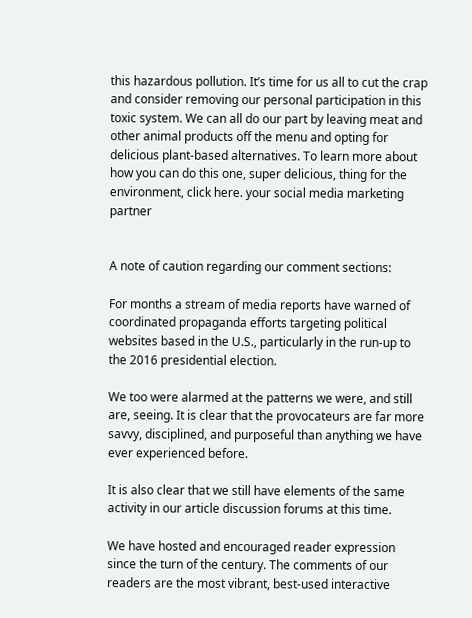this hazardous pollution. It’s time for us all to cut the crap and consider removing our personal participation in this toxic system. We can all do our part by leaving meat and other animal products off the menu and opting for delicious plant-based alternatives. To learn more about how you can do this one, super delicious, thing for the environment, click here. your social media marketing partner


A note of caution regarding our comment sections:

For months a stream of media reports have warned of coordinated propaganda efforts targeting political websites based in the U.S., particularly in the run-up to the 2016 presidential election.

We too were alarmed at the patterns we were, and still are, seeing. It is clear that the provocateurs are far more savvy, disciplined, and purposeful than anything we have ever experienced before.

It is also clear that we still have elements of the same activity in our article discussion forums at this time.

We have hosted and encouraged reader expression since the turn of the century. The comments of our readers are the most vibrant, best-used interactive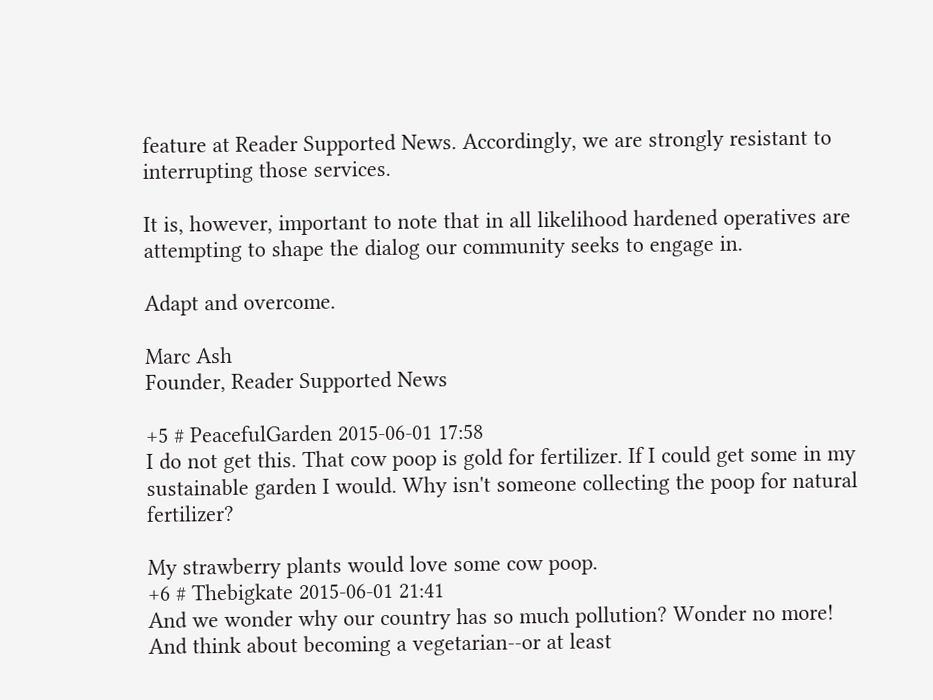feature at Reader Supported News. Accordingly, we are strongly resistant to interrupting those services.

It is, however, important to note that in all likelihood hardened operatives are attempting to shape the dialog our community seeks to engage in.

Adapt and overcome.

Marc Ash
Founder, Reader Supported News

+5 # PeacefulGarden 2015-06-01 17:58
I do not get this. That cow poop is gold for fertilizer. If I could get some in my sustainable garden I would. Why isn't someone collecting the poop for natural fertilizer?

My strawberry plants would love some cow poop.
+6 # Thebigkate 2015-06-01 21:41
And we wonder why our country has so much pollution? Wonder no more! And think about becoming a vegetarian--or at least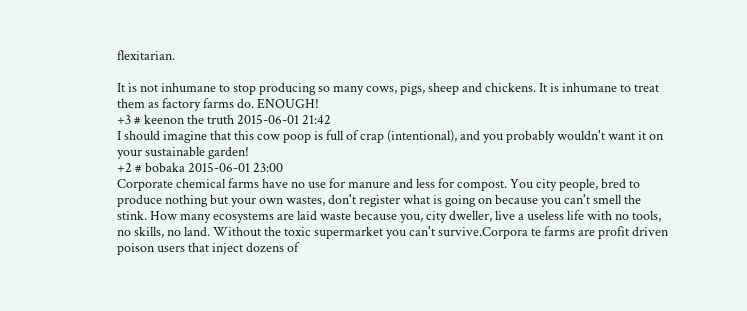flexitarian.

It is not inhumane to stop producing so many cows, pigs, sheep and chickens. It is inhumane to treat them as factory farms do. ENOUGH!
+3 # keenon the truth 2015-06-01 21:42
I should imagine that this cow poop is full of crap (intentional), and you probably wouldn't want it on your sustainable garden!
+2 # bobaka 2015-06-01 23:00
Corporate chemical farms have no use for manure and less for compost. You city people, bred to produce nothing but your own wastes, don't register what is going on because you can't smell the stink. How many ecosystems are laid waste because you, city dweller, live a useless life with no tools, no skills, no land. Without the toxic supermarket you can't survive.Corpora te farms are profit driven poison users that inject dozens of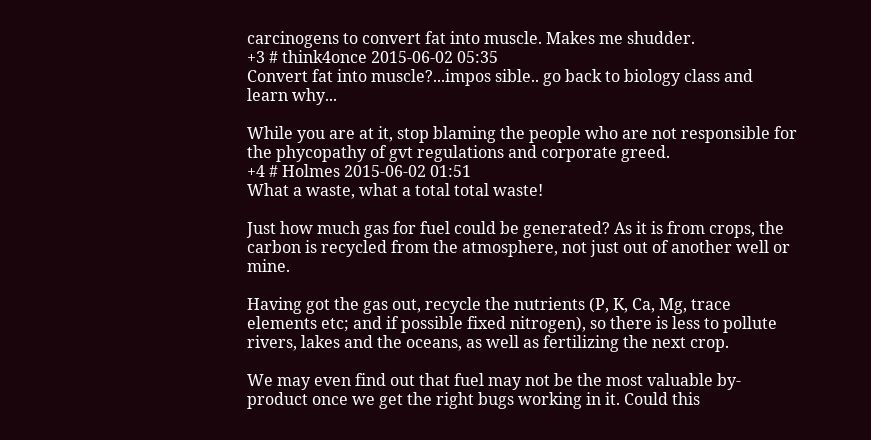carcinogens to convert fat into muscle. Makes me shudder.
+3 # think4once 2015-06-02 05:35
Convert fat into muscle?...impos sible.. go back to biology class and learn why...

While you are at it, stop blaming the people who are not responsible for the phycopathy of gvt regulations and corporate greed.
+4 # Holmes 2015-06-02 01:51
What a waste, what a total total waste!

Just how much gas for fuel could be generated? As it is from crops, the carbon is recycled from the atmosphere, not just out of another well or mine.

Having got the gas out, recycle the nutrients (P, K, Ca, Mg, trace elements etc; and if possible fixed nitrogen), so there is less to pollute rivers, lakes and the oceans, as well as fertilizing the next crop.

We may even find out that fuel may not be the most valuable by-product once we get the right bugs working in it. Could this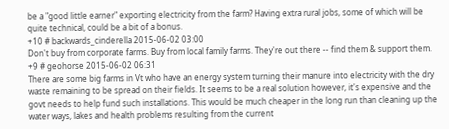be a "good little earner" exporting electricity from the farm? Having extra rural jobs, some of which will be quite technical, could be a bit of a bonus.
+10 # backwards_cinderella 2015-06-02 03:00
Don't buy from corporate farms. Buy from local family farms. They're out there -- find them & support them.
+9 # geohorse 2015-06-02 06:31
There are some big farms in Vt who have an energy system turning their manure into electricity with the dry waste remaining to be spread on their fields. It seems to be a real solution however, it's expensive and the govt needs to help fund such installations. This would be much cheaper in the long run than cleaning up the water ways, lakes and health problems resulting from the current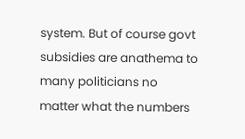system. But of course govt subsidies are anathema to many politicians no matter what the numbers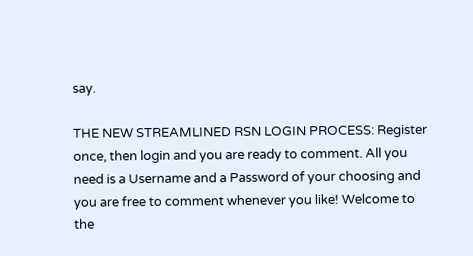say.

THE NEW STREAMLINED RSN LOGIN PROCESS: Register once, then login and you are ready to comment. All you need is a Username and a Password of your choosing and you are free to comment whenever you like! Welcome to the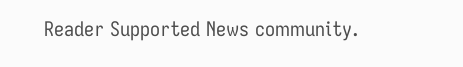Reader Supported News community.